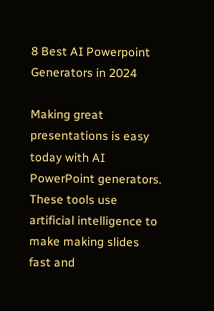8 Best AI Powerpoint Generators in 2024

Making great presentations is easy today with AI PowerPoint generators. These tools use artificial intelligence to make making slides fast and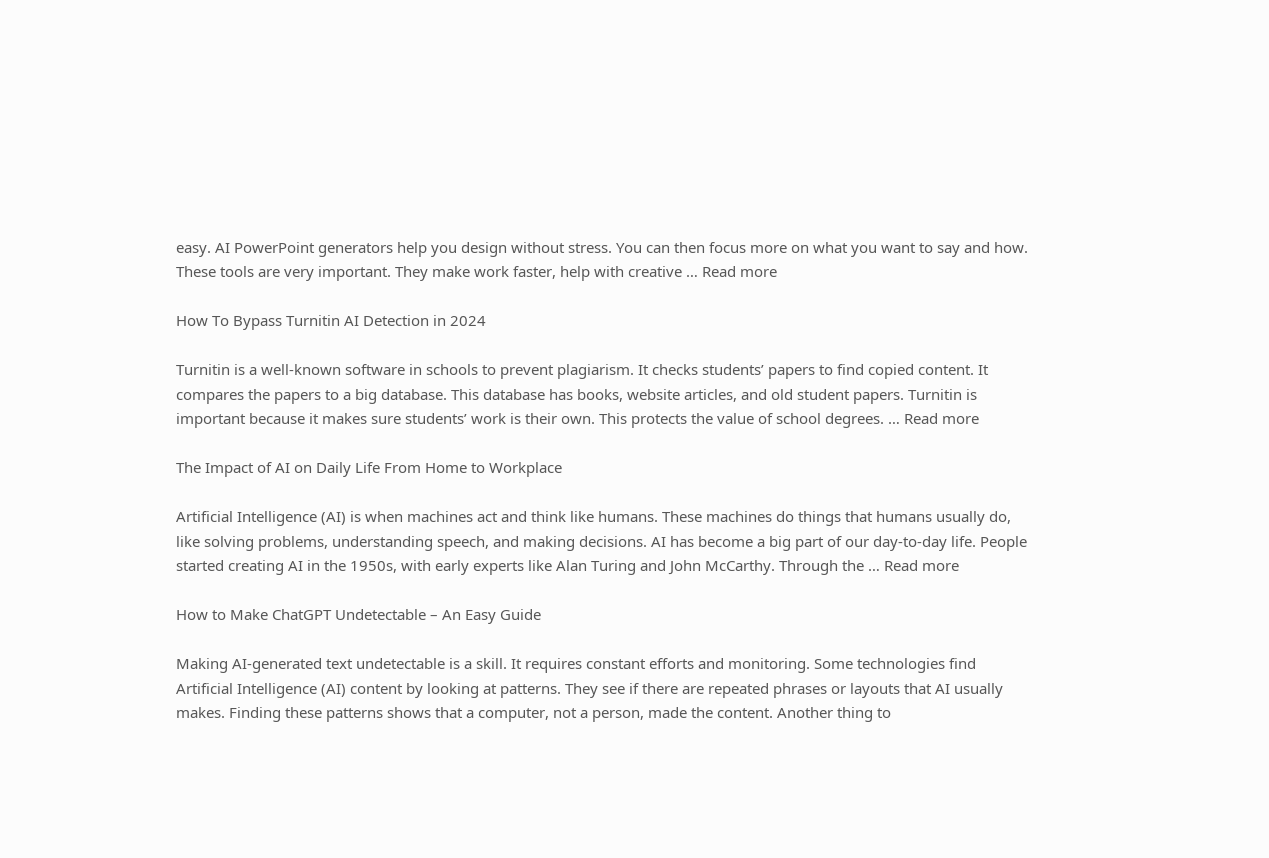easy. AI PowerPoint generators help you design without stress. You can then focus more on what you want to say and how. These tools are very important. They make work faster, help with creative … Read more

How To Bypass Turnitin AI Detection in 2024

Turnitin is a well-known software in schools to prevent plagiarism. It checks students’ papers to find copied content. It compares the papers to a big database. This database has books, website articles, and old student papers. Turnitin is important because it makes sure students’ work is their own. This protects the value of school degrees. … Read more

The Impact of AI on Daily Life From Home to Workplace

Artificial Intelligence (AI) is when machines act and think like humans. These machines do things that humans usually do, like solving problems, understanding speech, and making decisions. AI has become a big part of our day-to-day life. People started creating AI in the 1950s, with early experts like Alan Turing and John McCarthy. Through the … Read more

How to Make ChatGPT Undetectable – An Easy Guide

Making AI-generated text undetectable is a skill. It requires constant efforts and monitoring. Some technologies find Artificial Intelligence (AI) content by looking at patterns. They see if there are repeated phrases or layouts that AI usually makes. Finding these patterns shows that a computer, not a person, made the content. Another thing to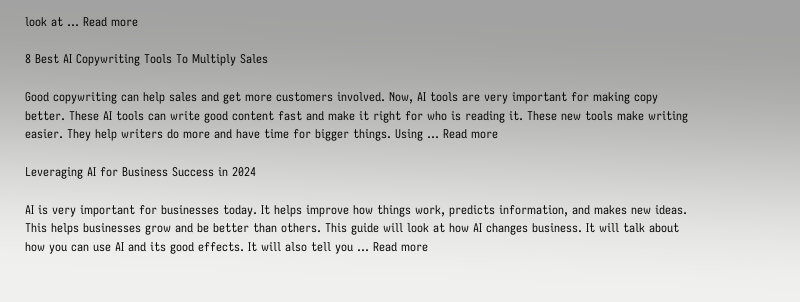look at … Read more

8 Best AI Copywriting Tools To Multiply Sales

Good copywriting can help sales and get more customers involved. Now, AI tools are very important for making copy better. These AI tools can write good content fast and make it right for who is reading it. These new tools make writing easier. They help writers do more and have time for bigger things. Using … Read more

Leveraging AI for Business Success in 2024

AI is very important for businesses today. It helps improve how things work, predicts information, and makes new ideas. This helps businesses grow and be better than others. This guide will look at how AI changes business. It will talk about how you can use AI and its good effects. It will also tell you … Read more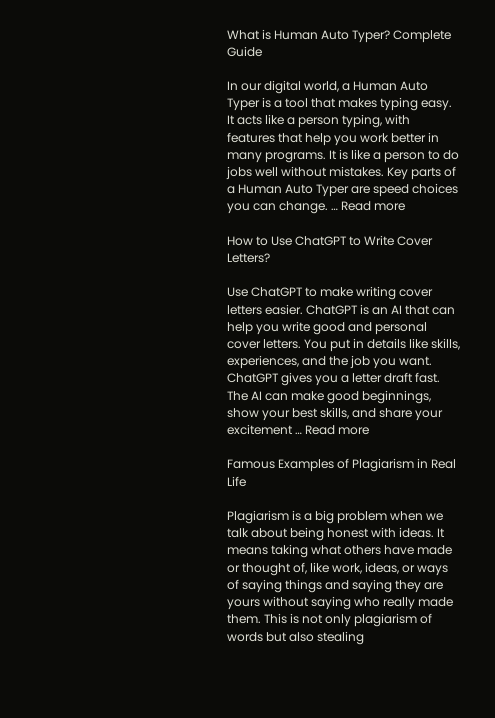What is Human Auto Typer? Complete Guide

In our digital world, a Human Auto Typer is a tool that makes typing easy. It acts like a person typing, with features that help you work better in many programs. It is like a person to do jobs well without mistakes. Key parts of a Human Auto Typer are speed choices you can change. … Read more

How to Use ChatGPT to Write Cover Letters?

Use ChatGPT to make writing cover letters easier. ChatGPT is an AI that can help you write good and personal cover letters. You put in details like skills, experiences, and the job you want. ChatGPT gives you a letter draft fast. The AI can make good beginnings, show your best skills, and share your excitement … Read more

Famous Examples of Plagiarism in Real Life

Plagiarism is a big problem when we talk about being honest with ideas. It means taking what others have made or thought of, like work, ideas, or ways of saying things and saying they are yours without saying who really made them. This is not only plagiarism of words but also stealing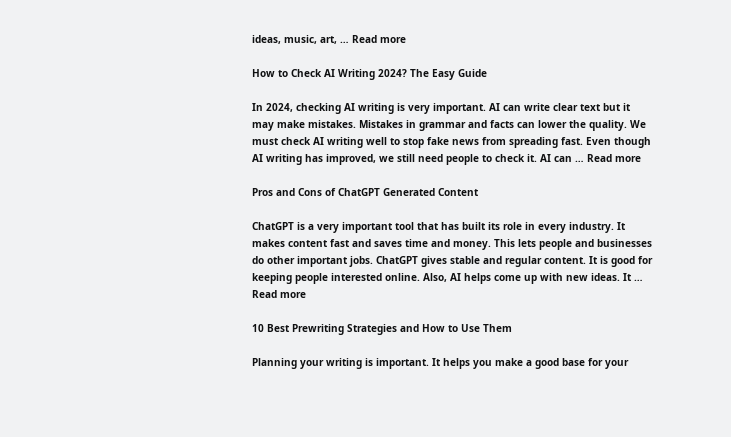ideas, music, art, … Read more

How to Check AI Writing 2024? The Easy Guide

In 2024, checking AI writing is very important. AI can write clear text but it may make mistakes. Mistakes in grammar and facts can lower the quality. We must check AI writing well to stop fake news from spreading fast. Even though AI writing has improved, we still need people to check it. AI can … Read more

Pros and Cons of ChatGPT Generated Content

ChatGPT is a very important tool that has built its role in every industry. It makes content fast and saves time and money. This lets people and businesses do other important jobs. ChatGPT gives stable and regular content. It is good for keeping people interested online. Also, AI helps come up with new ideas. It … Read more

10 Best Prewriting Strategies and How to Use Them

Planning your writing is important. It helps you make a good base for your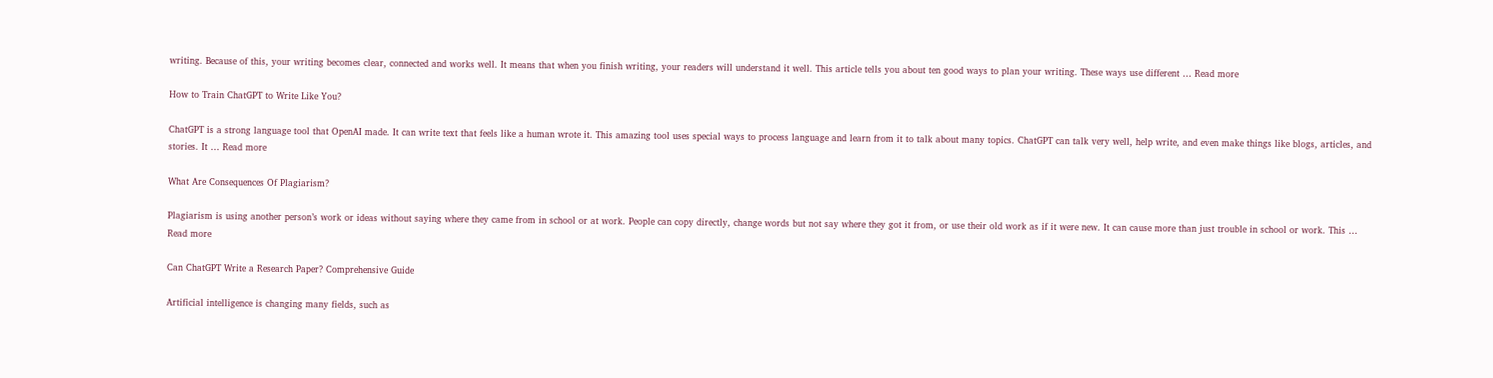writing. Because of this, your writing becomes clear, connected and works well. It means that when you finish writing, your readers will understand it well. This article tells you about ten good ways to plan your writing. These ways use different … Read more

How to Train ChatGPT to Write Like You?

ChatGPT is a strong language tool that OpenAI made. It can write text that feels like a human wrote it. This amazing tool uses special ways to process language and learn from it to talk about many topics. ChatGPT can talk very well, help write, and even make things like blogs, articles, and stories. It … Read more

What Are Consequences Of Plagiarism?

Plagiarism is using another person’s work or ideas without saying where they came from in school or at work. People can copy directly, change words but not say where they got it from, or use their old work as if it were new. It can cause more than just trouble in school or work. This … Read more

Can ChatGPT Write a Research Paper? Comprehensive Guide

Artificial intelligence is changing many fields, such as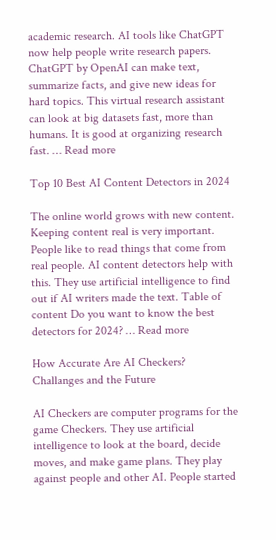academic research. AI tools like ChatGPT now help people write research papers. ChatGPT by OpenAI can make text, summarize facts, and give new ideas for hard topics. This virtual research assistant can look at big datasets fast, more than humans. It is good at organizing research fast. … Read more

Top 10 Best AI Content Detectors in 2024

The online world grows with new content. Keeping content real is very important. People like to read things that come from real people. AI content detectors help with this. They use artificial intelligence to find out if AI writers made the text. Table of content Do you want to know the best detectors for 2024? … Read more

How Accurate Are AI Checkers? Challanges and the Future

AI Checkers are computer programs for the game Checkers. They use artificial intelligence to look at the board, decide moves, and make game plans. They play against people and other AI. People started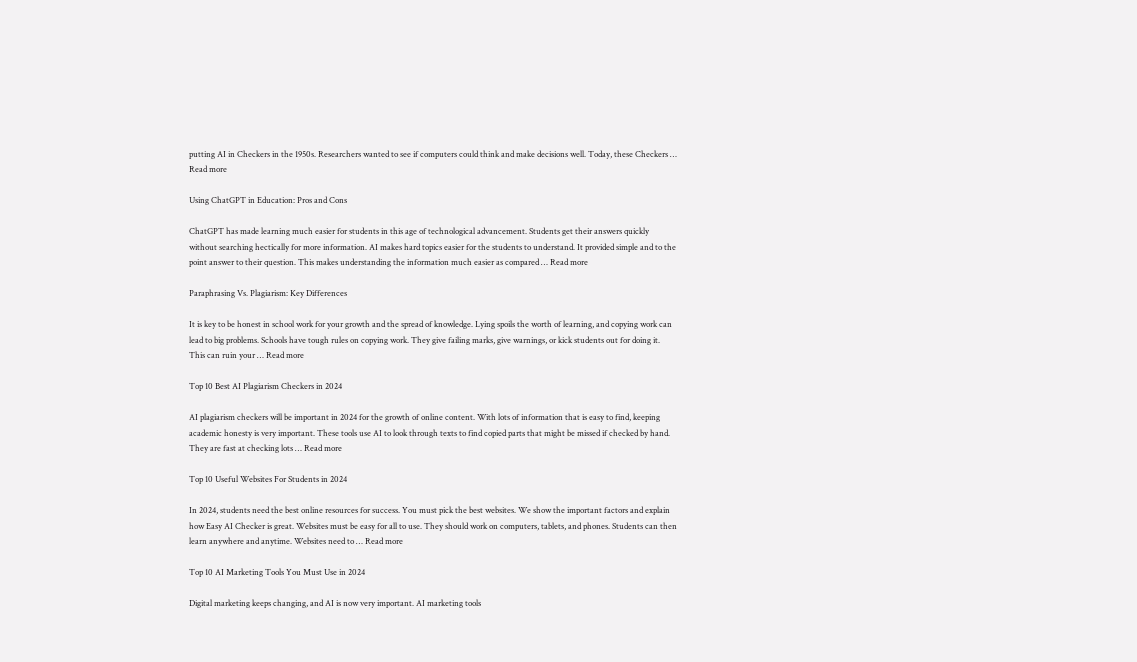putting AI in Checkers in the 1950s. Researchers wanted to see if computers could think and make decisions well. Today, these Checkers … Read more

Using ChatGPT in Education: Pros and Cons

ChatGPT has made learning much easier for students in this age of technological advancement. Students get their answers quickly without searching hectically for more information. AI makes hard topics easier for the students to understand. It provided simple and to the point answer to their question. This makes understanding the information much easier as compared … Read more

Paraphrasing Vs. Plagiarism: Key Differences

It is key to be honest in school work for your growth and the spread of knowledge. Lying spoils the worth of learning, and copying work can lead to big problems. Schools have tough rules on copying work. They give failing marks, give warnings, or kick students out for doing it. This can ruin your … Read more

Top 10 Best AI Plagiarism Checkers in 2024

AI plagiarism checkers will be important in 2024 for the growth of online content. With lots of information that is easy to find, keeping academic honesty is very important. These tools use AI to look through texts to find copied parts that might be missed if checked by hand. They are fast at checking lots … Read more

Top 10 Useful Websites For Students in 2024

In 2024, students need the best online resources for success. You must pick the best websites. We show the important factors and explain how Easy AI Checker is great. Websites must be easy for all to use. They should work on computers, tablets, and phones. Students can then learn anywhere and anytime. Websites need to … Read more

Top 10 AI Marketing Tools You Must Use in 2024

Digital marketing keeps changing, and AI is now very important. AI marketing tools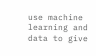use machine learning and data to give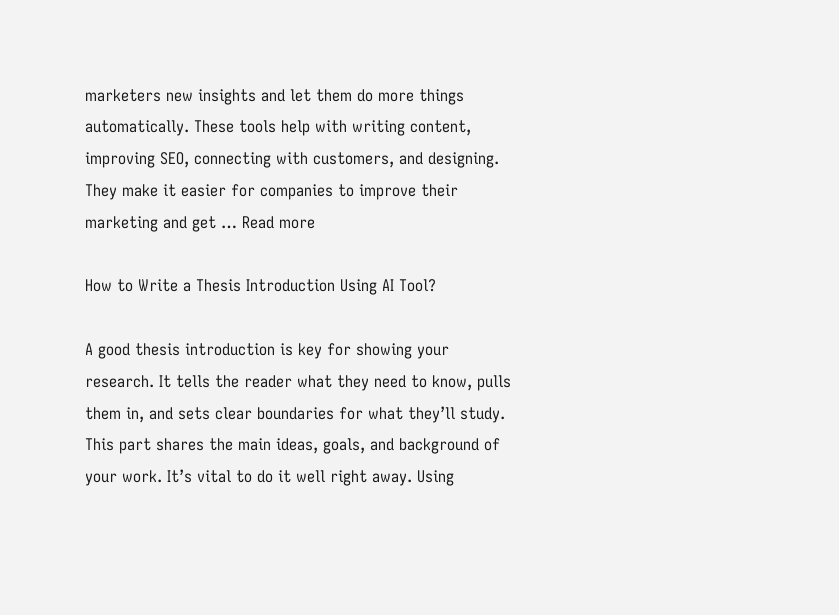marketers new insights and let them do more things automatically. These tools help with writing content, improving SEO, connecting with customers, and designing. They make it easier for companies to improve their marketing and get … Read more

How to Write a Thesis Introduction Using AI Tool?

A good thesis introduction is key for showing your research. It tells the reader what they need to know, pulls them in, and sets clear boundaries for what they’ll study. This part shares the main ideas, goals, and background of your work. It’s vital to do it well right away. Using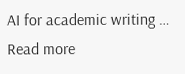AI for academic writing … Read more